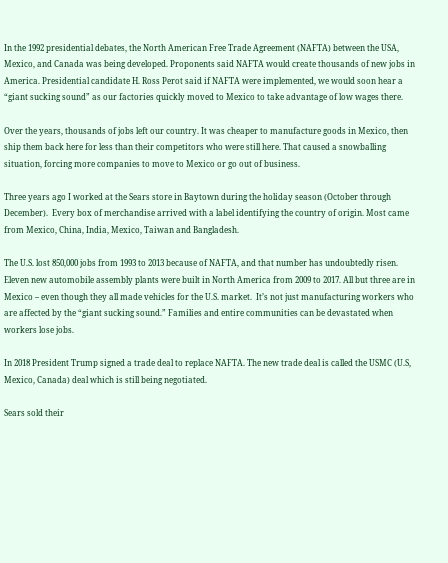In the 1992 presidential debates, the North American Free Trade Agreement (NAFTA) between the USA, Mexico, and Canada was being developed. Proponents said NAFTA would create thousands of new jobs in America. Presidential candidate H. Ross Perot said if NAFTA were implemented, we would soon hear a “giant sucking sound” as our factories quickly moved to Mexico to take advantage of low wages there.

Over the years, thousands of jobs left our country. It was cheaper to manufacture goods in Mexico, then ship them back here for less than their competitors who were still here. That caused a snowballing situation, forcing more companies to move to Mexico or go out of business.

Three years ago I worked at the Sears store in Baytown during the holiday season (October through December).  Every box of merchandise arrived with a label identifying the country of origin. Most came from Mexico, China, India, Mexico, Taiwan and Bangladesh.

The U.S. lost 850,000 jobs from 1993 to 2013 because of NAFTA, and that number has undoubtedly risen. Eleven new automobile assembly plants were built in North America from 2009 to 2017. All but three are in Mexico – even though they all made vehicles for the U.S. market.  It’s not just manufacturing workers who are affected by the “giant sucking sound.” Families and entire communities can be devastated when workers lose jobs.

In 2018 President Trump signed a trade deal to replace NAFTA. The new trade deal is called the USMC (U.S, Mexico, Canada) deal which is still being negotiated.

Sears sold their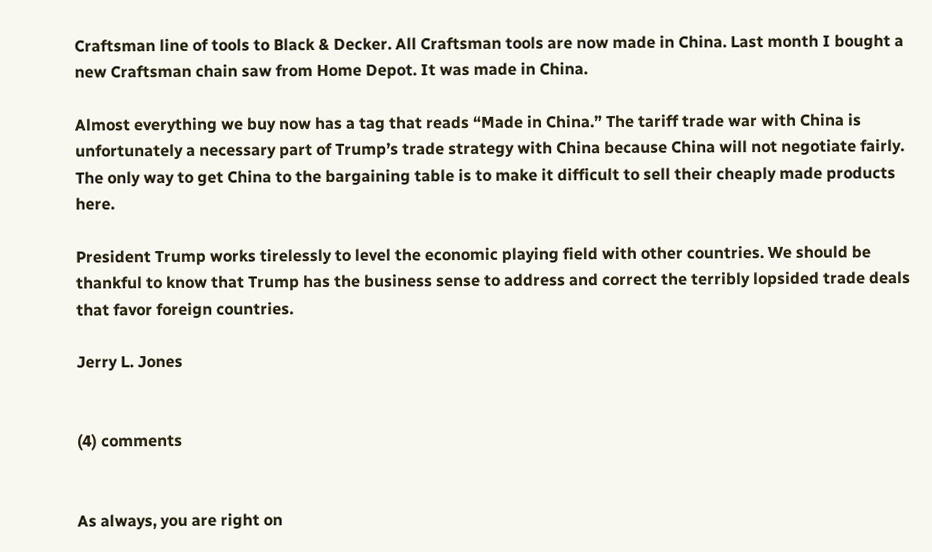Craftsman line of tools to Black & Decker. All Craftsman tools are now made in China. Last month I bought a new Craftsman chain saw from Home Depot. It was made in China.

Almost everything we buy now has a tag that reads “Made in China.” The tariff trade war with China is unfortunately a necessary part of Trump’s trade strategy with China because China will not negotiate fairly. The only way to get China to the bargaining table is to make it difficult to sell their cheaply made products here.

President Trump works tirelessly to level the economic playing field with other countries. We should be thankful to know that Trump has the business sense to address and correct the terribly lopsided trade deals that favor foreign countries.

Jerry L. Jones


(4) comments


As always, you are right on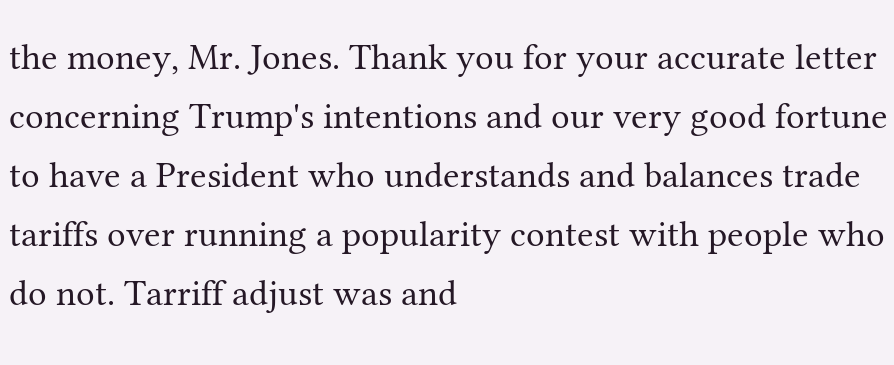the money, Mr. Jones. Thank you for your accurate letter concerning Trump's intentions and our very good fortune to have a President who understands and balances trade tariffs over running a popularity contest with people who do not. Tarriff adjust was and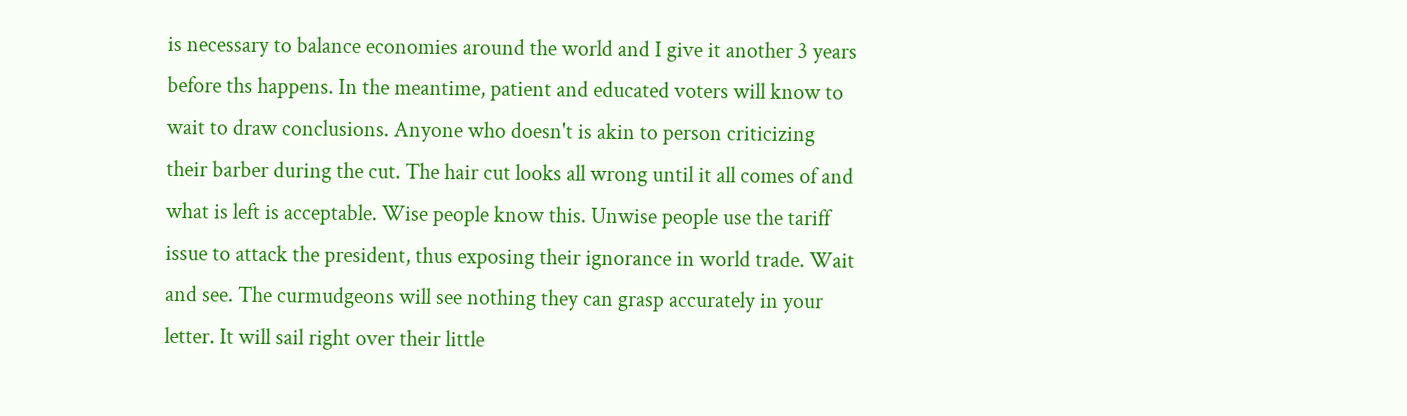is necessary to balance economies around the world and I give it another 3 years before ths happens. In the meantime, patient and educated voters will know to wait to draw conclusions. Anyone who doesn't is akin to person criticizing their barber during the cut. The hair cut looks all wrong until it all comes of and what is left is acceptable. Wise people know this. Unwise people use the tariff issue to attack the president, thus exposing their ignorance in world trade. Wait and see. The curmudgeons will see nothing they can grasp accurately in your letter. It will sail right over their little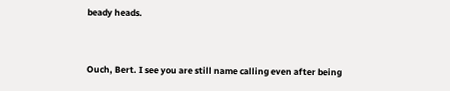beady heads.


Ouch, Bert. I see you are still name calling even after being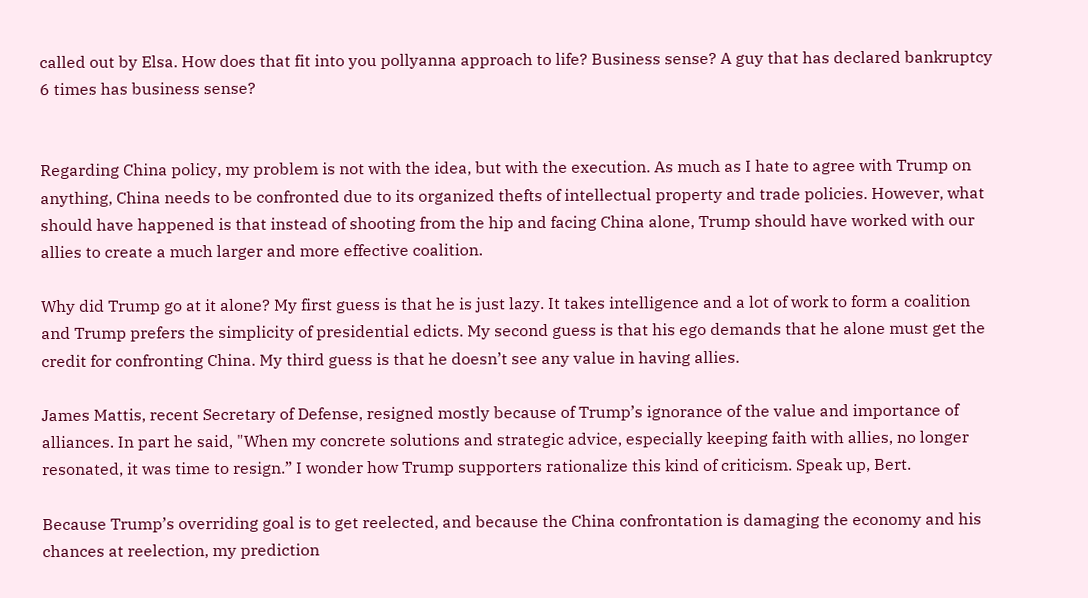called out by Elsa. How does that fit into you pollyanna approach to life? Business sense? A guy that has declared bankruptcy 6 times has business sense?


Regarding China policy, my problem is not with the idea, but with the execution. As much as I hate to agree with Trump on anything, China needs to be confronted due to its organized thefts of intellectual property and trade policies. However, what should have happened is that instead of shooting from the hip and facing China alone, Trump should have worked with our allies to create a much larger and more effective coalition.

Why did Trump go at it alone? My first guess is that he is just lazy. It takes intelligence and a lot of work to form a coalition and Trump prefers the simplicity of presidential edicts. My second guess is that his ego demands that he alone must get the credit for confronting China. My third guess is that he doesn’t see any value in having allies.

James Mattis, recent Secretary of Defense, resigned mostly because of Trump’s ignorance of the value and importance of alliances. In part he said, "When my concrete solutions and strategic advice, especially keeping faith with allies, no longer resonated, it was time to resign.” I wonder how Trump supporters rationalize this kind of criticism. Speak up, Bert.

Because Trump’s overriding goal is to get reelected, and because the China confrontation is damaging the economy and his chances at reelection, my prediction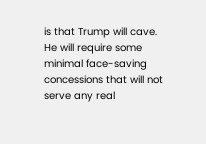is that Trump will cave. He will require some minimal face-saving concessions that will not serve any real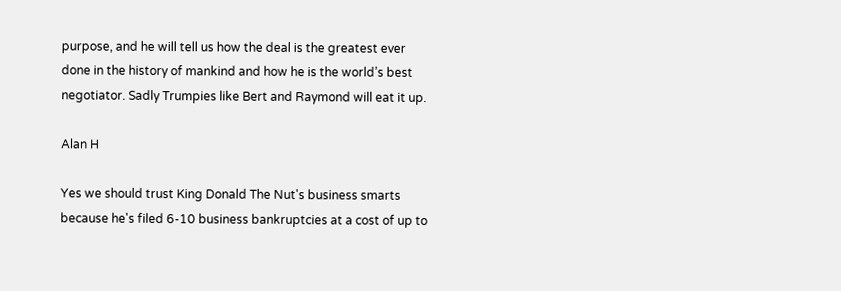purpose, and he will tell us how the deal is the greatest ever done in the history of mankind and how he is the world’s best negotiator. Sadly Trumpies like Bert and Raymond will eat it up.

Alan H

Yes we should trust King Donald The Nut's business smarts because he's filed 6-10 business bankruptcies at a cost of up to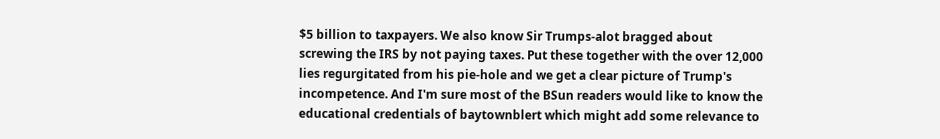$5 billion to taxpayers. We also know Sir Trumps-alot bragged about screwing the IRS by not paying taxes. Put these together with the over 12,000 lies regurgitated from his pie-hole and we get a clear picture of Trump's incompetence. And I'm sure most of the BSun readers would like to know the educational credentials of baytownblert which might add some relevance to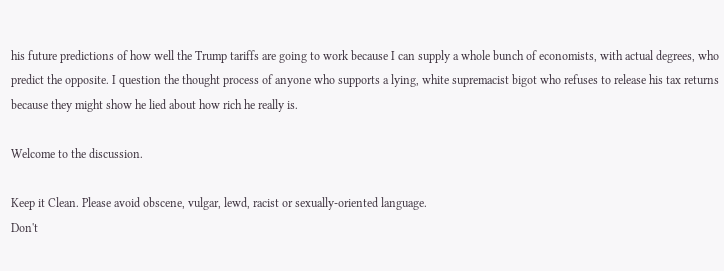his future predictions of how well the Trump tariffs are going to work because I can supply a whole bunch of economists, with actual degrees, who predict the opposite. I question the thought process of anyone who supports a lying, white supremacist bigot who refuses to release his tax returns because they might show he lied about how rich he really is.

Welcome to the discussion.

Keep it Clean. Please avoid obscene, vulgar, lewd, racist or sexually-oriented language.
Don't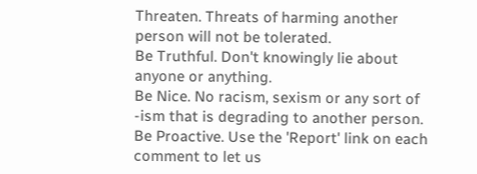Threaten. Threats of harming another person will not be tolerated.
Be Truthful. Don't knowingly lie about anyone or anything.
Be Nice. No racism, sexism or any sort of -ism that is degrading to another person.
Be Proactive. Use the 'Report' link on each comment to let us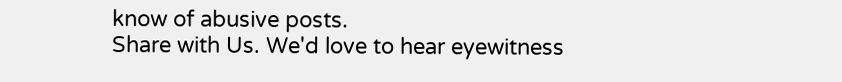know of abusive posts.
Share with Us. We'd love to hear eyewitness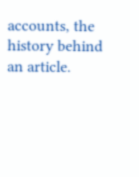accounts, the history behind an article.